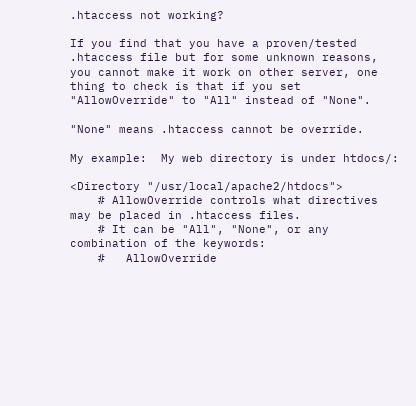.htaccess not working?

If you find that you have a proven/tested .htaccess file but for some unknown reasons, you cannot make it work on other server, one thing to check is that if you set "AllowOverride" to "All" instead of "None".

"None" means .htaccess cannot be override.

My example:  My web directory is under htdocs/:

<Directory "/usr/local/apache2/htdocs">
    # AllowOverride controls what directives may be placed in .htaccess files.
    # It can be "All", "None", or any combination of the keywords:
    #   AllowOverride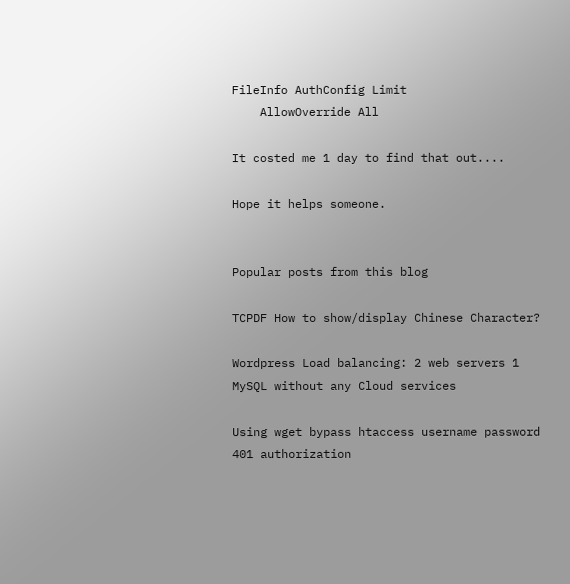FileInfo AuthConfig Limit
    AllowOverride All

It costed me 1 day to find that out....

Hope it helps someone.


Popular posts from this blog

TCPDF How to show/display Chinese Character?

Wordpress Load balancing: 2 web servers 1 MySQL without any Cloud services

Using wget bypass htaccess username password 401 authorization